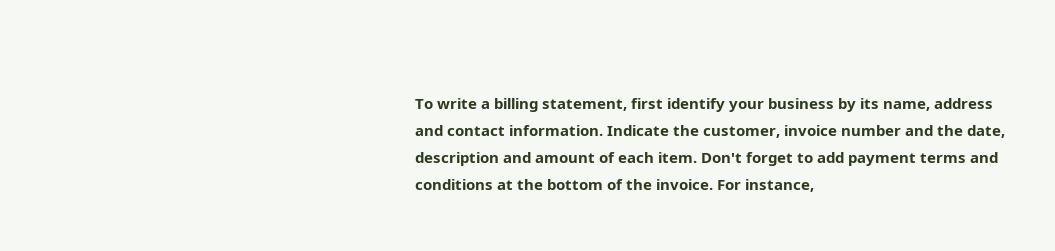To write a billing statement, first identify your business by its name, address and contact information. Indicate the customer, invoice number and the date, description and amount of each item. Don't forget to add payment terms and conditions at the bottom of the invoice. For instance,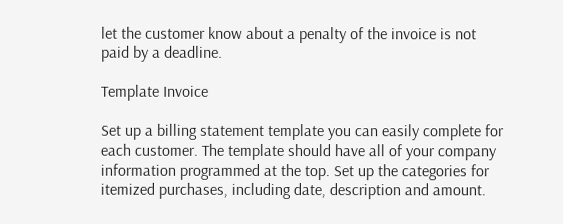let the customer know about a penalty of the invoice is not paid by a deadline.

Template Invoice

Set up a billing statement template you can easily complete for each customer. The template should have all of your company information programmed at the top. Set up the categories for itemized purchases, including date, description and amount.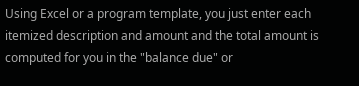Using Excel or a program template, you just enter each itemized description and amount and the total amount is computed for you in the "balance due" or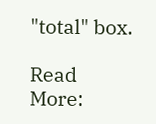"total" box.

Read More: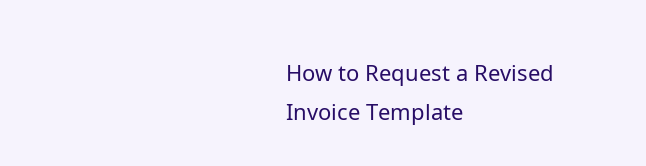How to Request a Revised Invoice Template